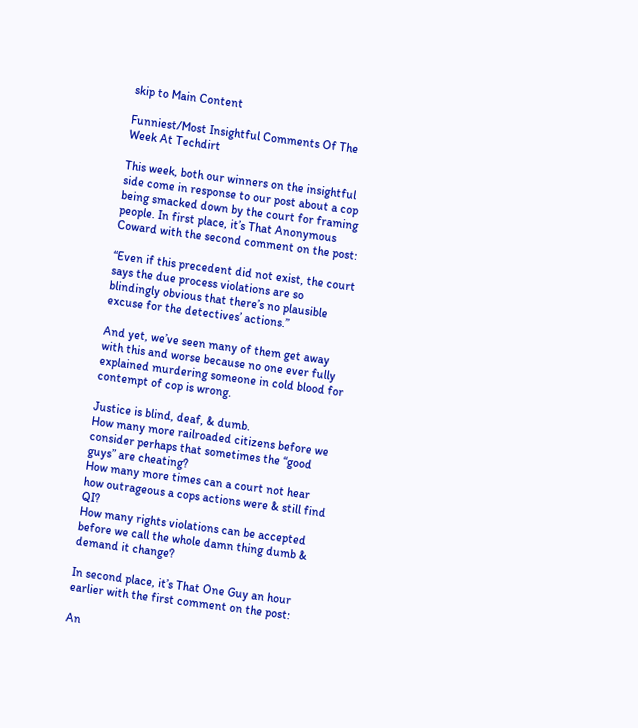skip to Main Content

Funniest/Most Insightful Comments Of The Week At Techdirt

This week, both our winners on the insightful side come in response to our post about a cop being smacked down by the court for framing people. In first place, it’s That Anonymous Coward with the second comment on the post:

“Even if this precedent did not exist, the court says the due process violations are so blindingly obvious that there’s no plausible excuse for the detectives’ actions.”

And yet, we’ve seen many of them get away with this and worse because no one ever fully explained murdering someone in cold blood for contempt of cop is wrong.

Justice is blind, deaf, & dumb.
How many more railroaded citizens before we consider perhaps that sometimes the “good guys” are cheating?
How many more times can a court not hear how outrageous a cops actions were & still find QI?
How many rights violations can be accepted before we call the whole damn thing dumb & demand it change?

In second place, it’s That One Guy an hour earlier with the first comment on the post:

An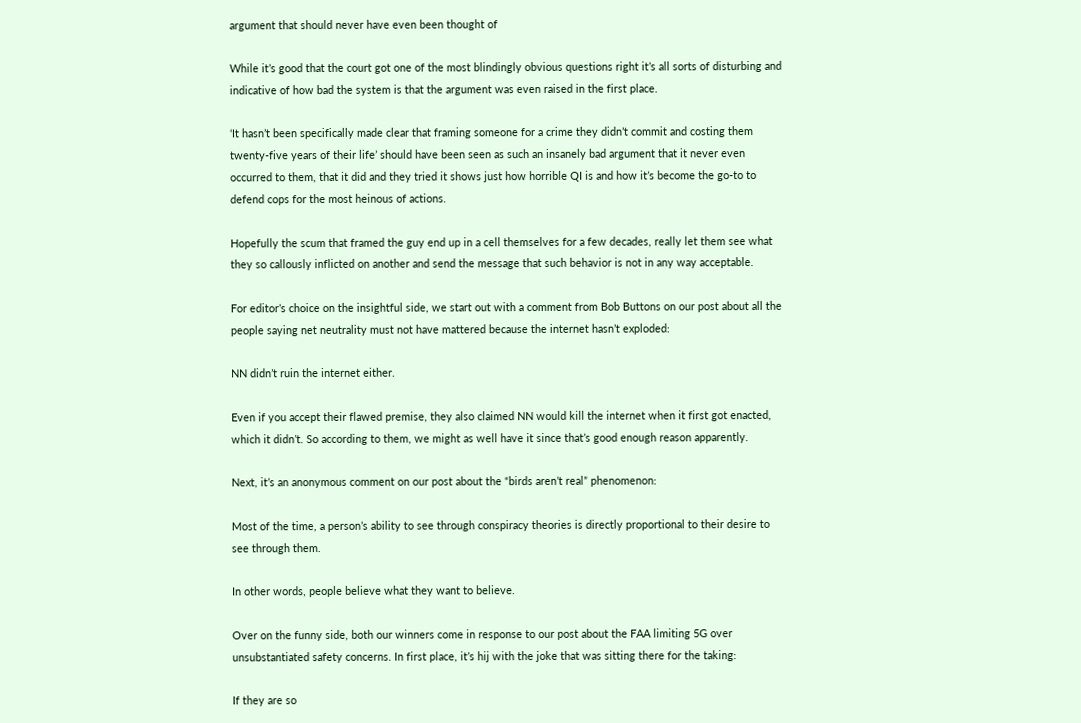argument that should never have even been thought of

While it’s good that the court got one of the most blindingly obvious questions right it’s all sorts of disturbing and indicative of how bad the system is that the argument was even raised in the first place.

‘It hasn’t been specifically made clear that framing someone for a crime they didn’t commit and costing them twenty-five years of their life’ should have been seen as such an insanely bad argument that it never even occurred to them, that it did and they tried it shows just how horrible QI is and how it’s become the go-to to defend cops for the most heinous of actions.

Hopefully the scum that framed the guy end up in a cell themselves for a few decades, really let them see what they so callously inflicted on another and send the message that such behavior is not in any way acceptable.

For editor’s choice on the insightful side, we start out with a comment from Bob Buttons on our post about all the people saying net neutrality must not have mattered because the internet hasn’t exploded:

NN didn’t ruin the internet either.

Even if you accept their flawed premise, they also claimed NN would kill the internet when it first got enacted, which it didn’t. So according to them, we might as well have it since that’s good enough reason apparently.

Next, it’s an anonymous comment on our post about the “birds aren’t real” phenomenon:

Most of the time, a person’s ability to see through conspiracy theories is directly proportional to their desire to see through them.

In other words, people believe what they want to believe.

Over on the funny side, both our winners come in response to our post about the FAA limiting 5G over unsubstantiated safety concerns. In first place, it’s hij with the joke that was sitting there for the taking:

If they are so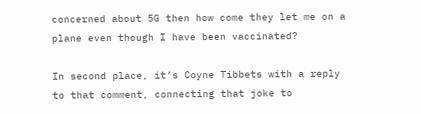concerned about 5G then how come they let me on a plane even though I have been vaccinated?

In second place, it’s Coyne Tibbets with a reply to that comment, connecting that joke to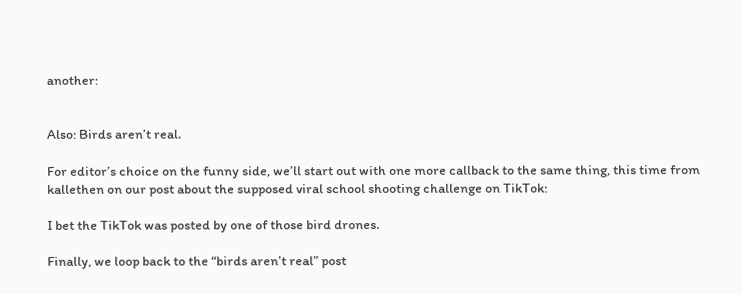another:


Also: Birds aren’t real.

For editor’s choice on the funny side, we’ll start out with one more callback to the same thing, this time from kallethen on our post about the supposed viral school shooting challenge on TikTok:

I bet the TikTok was posted by one of those bird drones.

Finally, we loop back to the “birds aren’t real” post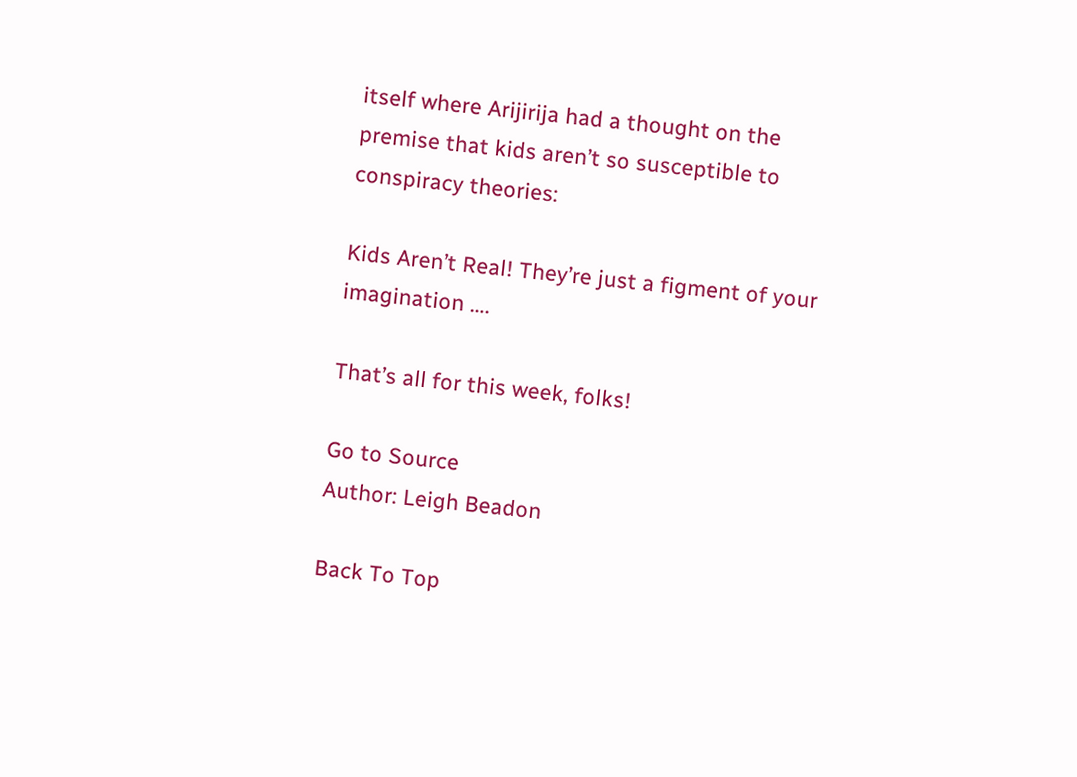itself where Arijirija had a thought on the premise that kids aren’t so susceptible to conspiracy theories:

Kids Aren’t Real! They’re just a figment of your imagination ….

That’s all for this week, folks!

Go to Source
Author: Leigh Beadon

Back To Top